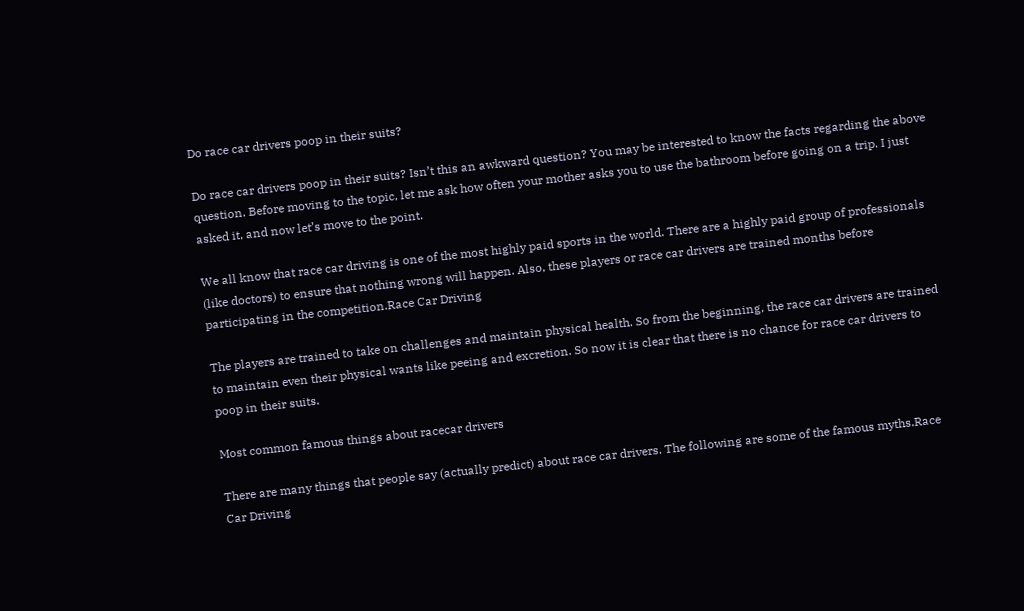Do race car drivers poop in their suits?

Do race car drivers poop in their suits? Isn’t this an awkward question? You may be interested to know the facts regarding the above question. Before moving to the topic, let me ask how often your mother asks you to use the bathroom before going on a trip. I just asked it, and now let’s move to the point.

We all know that race car driving is one of the most highly paid sports in the world. There are a highly paid group of professionals (like doctors) to ensure that nothing wrong will happen. Also, these players or race car drivers are trained months before participating in the competition.Race Car Driving

The players are trained to take on challenges and maintain physical health. So from the beginning, the race car drivers are trained to maintain even their physical wants like peeing and excretion. So now it is clear that there is no chance for race car drivers to poop in their suits.

Most common famous things about racecar drivers

There are many things that people say (actually predict) about race car drivers. The following are some of the famous myths.Race Car Driving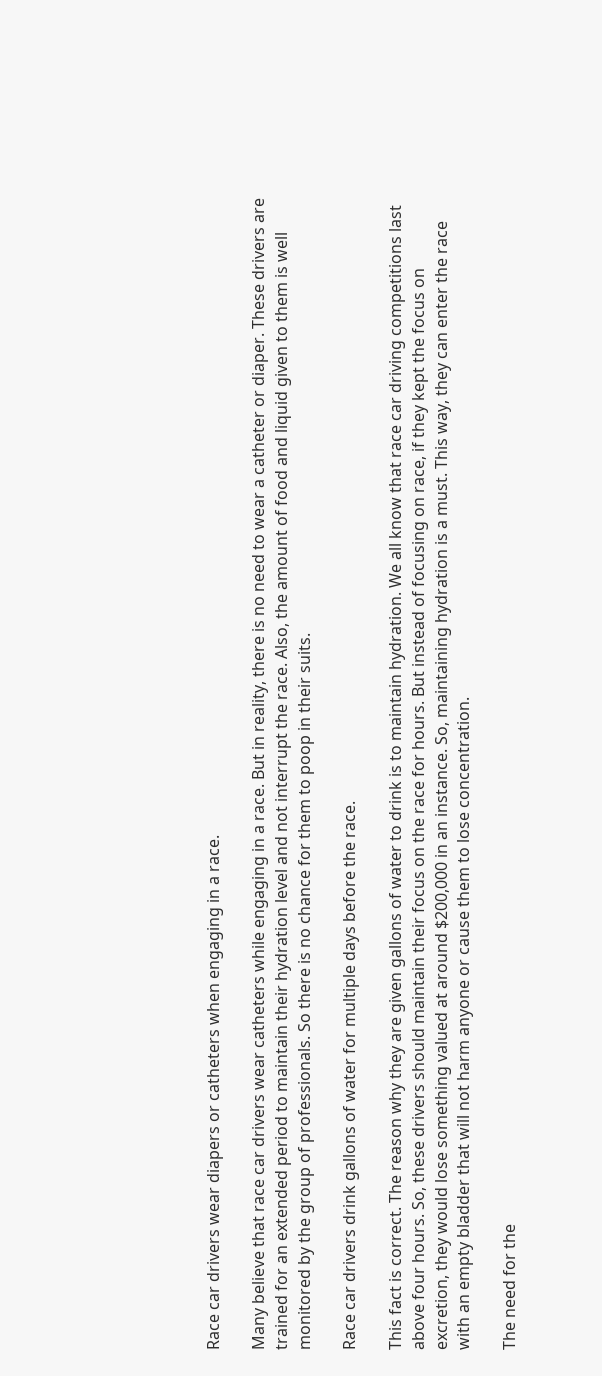Race car drivers wear diapers or catheters when engaging in a race.

Many believe that race car drivers wear catheters while engaging in a race. But in reality, there is no need to wear a catheter or diaper. These drivers are trained for an extended period to maintain their hydration level and not interrupt the race. Also, the amount of food and liquid given to them is well monitored by the group of professionals. So there is no chance for them to poop in their suits.

Race car drivers drink gallons of water for multiple days before the race.

This fact is correct. The reason why they are given gallons of water to drink is to maintain hydration. We all know that race car driving competitions last above four hours. So, these drivers should maintain their focus on the race for hours. But instead of focusing on race, if they kept the focus on excretion, they would lose something valued at around $200,000 in an instance. So, maintaining hydration is a must. This way, they can enter the race with an empty bladder that will not harm anyone or cause them to lose concentration.

The need for the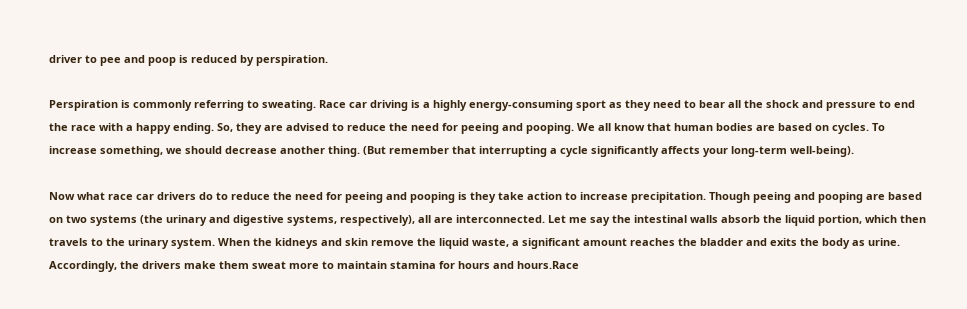driver to pee and poop is reduced by perspiration.

Perspiration is commonly referring to sweating. Race car driving is a highly energy-consuming sport as they need to bear all the shock and pressure to end the race with a happy ending. So, they are advised to reduce the need for peeing and pooping. We all know that human bodies are based on cycles. To increase something, we should decrease another thing. (But remember that interrupting a cycle significantly affects your long-term well-being).

Now what race car drivers do to reduce the need for peeing and pooping is they take action to increase precipitation. Though peeing and pooping are based on two systems (the urinary and digestive systems, respectively), all are interconnected. Let me say the intestinal walls absorb the liquid portion, which then travels to the urinary system. When the kidneys and skin remove the liquid waste, a significant amount reaches the bladder and exits the body as urine. Accordingly, the drivers make them sweat more to maintain stamina for hours and hours.Race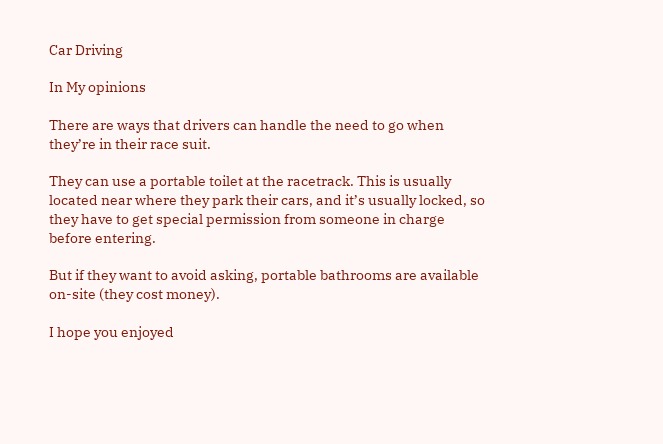Car Driving

In My opinions

There are ways that drivers can handle the need to go when they’re in their race suit.

They can use a portable toilet at the racetrack. This is usually located near where they park their cars, and it’s usually locked, so they have to get special permission from someone in charge before entering.

But if they want to avoid asking, portable bathrooms are available on-site (they cost money).

I hope you enjoyed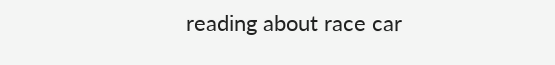reading about race car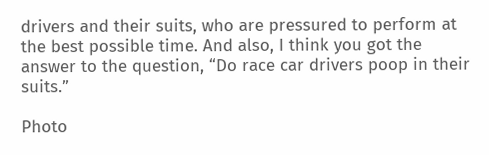drivers and their suits, who are pressured to perform at the best possible time. And also, I think you got the answer to the question, “Do race car drivers poop in their suits.”

Photo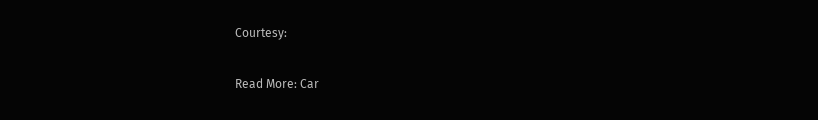Courtesy:

Read More: Car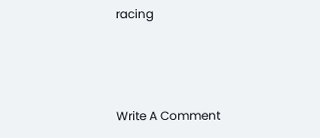racing



Write A Comment